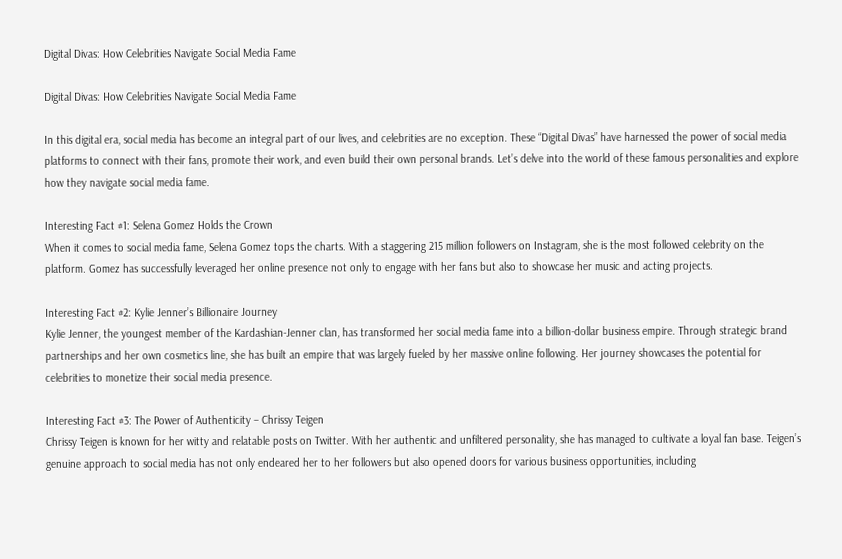Digital Divas: How Celebrities Navigate Social Media Fame

Digital Divas: How Celebrities Navigate Social Media Fame

In this digital era, social media has become an integral part of our lives, and celebrities are no exception. These “Digital Divas” have harnessed the power of social media platforms to connect with their fans, promote their work, and even build their own personal brands. Let’s delve into the world of these famous personalities and explore how they navigate social media fame.

Interesting Fact #1: Selena Gomez Holds the Crown
When it comes to social media fame, Selena Gomez tops the charts. With a staggering 215 million followers on Instagram, she is the most followed celebrity on the platform. Gomez has successfully leveraged her online presence not only to engage with her fans but also to showcase her music and acting projects.

Interesting Fact #2: Kylie Jenner’s Billionaire Journey
Kylie Jenner, the youngest member of the Kardashian-Jenner clan, has transformed her social media fame into a billion-dollar business empire. Through strategic brand partnerships and her own cosmetics line, she has built an empire that was largely fueled by her massive online following. Her journey showcases the potential for celebrities to monetize their social media presence.

Interesting Fact #3: The Power of Authenticity – Chrissy Teigen
Chrissy Teigen is known for her witty and relatable posts on Twitter. With her authentic and unfiltered personality, she has managed to cultivate a loyal fan base. Teigen’s genuine approach to social media has not only endeared her to her followers but also opened doors for various business opportunities, including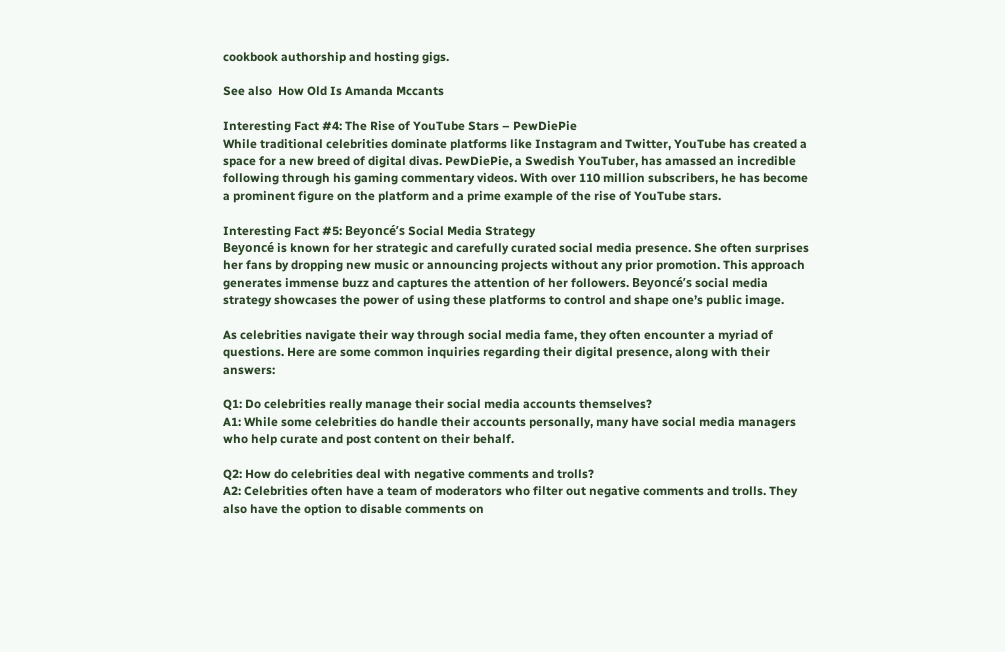cookbook authorship and hosting gigs.

See also  How Old Is Amanda Mccants

Interesting Fact #4: The Rise of YouTube Stars – PewDiePie
While traditional celebrities dominate platforms like Instagram and Twitter, YouTube has created a space for a new breed of digital divas. PewDiePie, a Swedish YouTuber, has amassed an incredible following through his gaming commentary videos. With over 110 million subscribers, he has become a prominent figure on the platform and a prime example of the rise of YouTube stars.

Interesting Fact #5: Beyoncé’s Social Media Strategy
Beyoncé is known for her strategic and carefully curated social media presence. She often surprises her fans by dropping new music or announcing projects without any prior promotion. This approach generates immense buzz and captures the attention of her followers. Beyoncé’s social media strategy showcases the power of using these platforms to control and shape one’s public image.

As celebrities navigate their way through social media fame, they often encounter a myriad of questions. Here are some common inquiries regarding their digital presence, along with their answers:

Q1: Do celebrities really manage their social media accounts themselves?
A1: While some celebrities do handle their accounts personally, many have social media managers who help curate and post content on their behalf.

Q2: How do celebrities deal with negative comments and trolls?
A2: Celebrities often have a team of moderators who filter out negative comments and trolls. They also have the option to disable comments on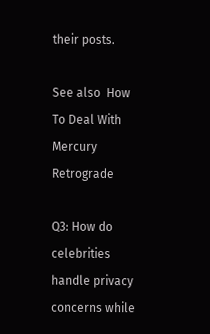their posts.

See also  How To Deal With Mercury Retrograde

Q3: How do celebrities handle privacy concerns while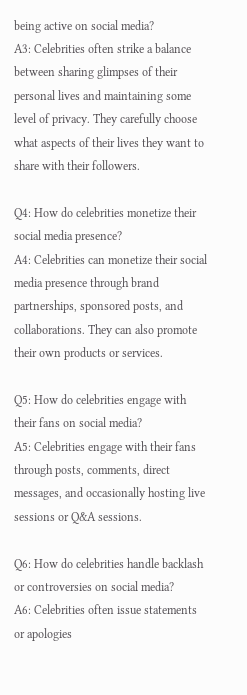being active on social media?
A3: Celebrities often strike a balance between sharing glimpses of their personal lives and maintaining some level of privacy. They carefully choose what aspects of their lives they want to share with their followers.

Q4: How do celebrities monetize their social media presence?
A4: Celebrities can monetize their social media presence through brand partnerships, sponsored posts, and collaborations. They can also promote their own products or services.

Q5: How do celebrities engage with their fans on social media?
A5: Celebrities engage with their fans through posts, comments, direct messages, and occasionally hosting live sessions or Q&A sessions.

Q6: How do celebrities handle backlash or controversies on social media?
A6: Celebrities often issue statements or apologies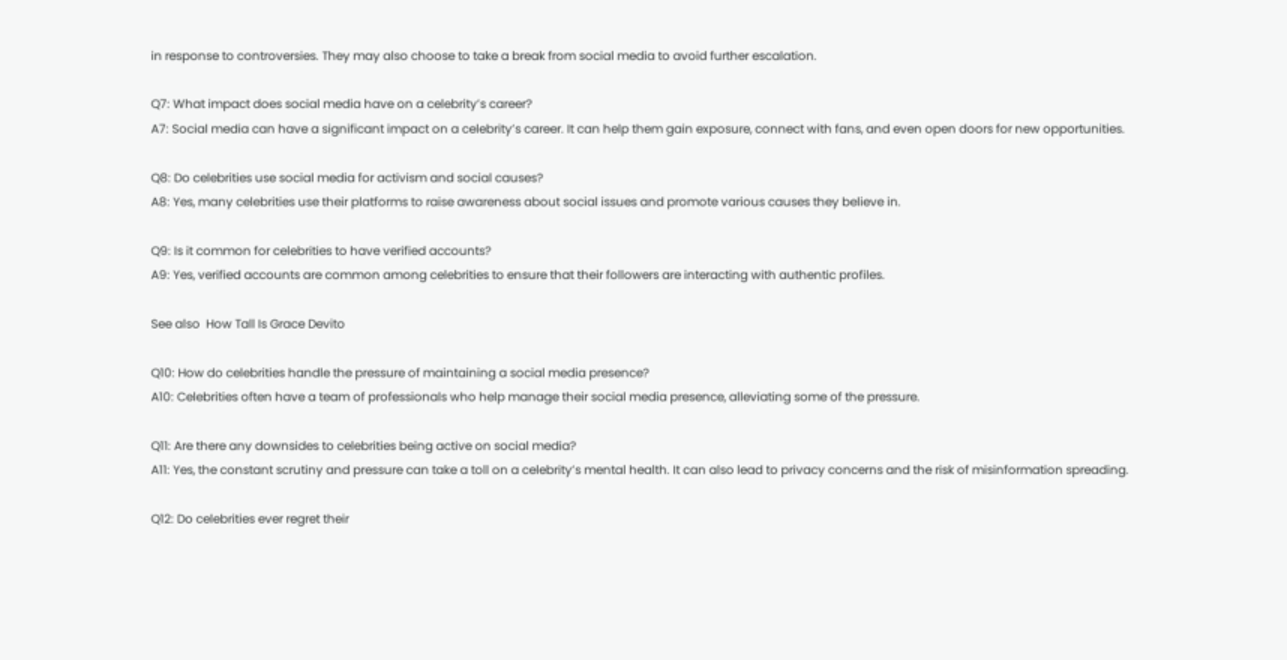in response to controversies. They may also choose to take a break from social media to avoid further escalation.

Q7: What impact does social media have on a celebrity’s career?
A7: Social media can have a significant impact on a celebrity’s career. It can help them gain exposure, connect with fans, and even open doors for new opportunities.

Q8: Do celebrities use social media for activism and social causes?
A8: Yes, many celebrities use their platforms to raise awareness about social issues and promote various causes they believe in.

Q9: Is it common for celebrities to have verified accounts?
A9: Yes, verified accounts are common among celebrities to ensure that their followers are interacting with authentic profiles.

See also  How Tall Is Grace Devito

Q10: How do celebrities handle the pressure of maintaining a social media presence?
A10: Celebrities often have a team of professionals who help manage their social media presence, alleviating some of the pressure.

Q11: Are there any downsides to celebrities being active on social media?
A11: Yes, the constant scrutiny and pressure can take a toll on a celebrity’s mental health. It can also lead to privacy concerns and the risk of misinformation spreading.

Q12: Do celebrities ever regret their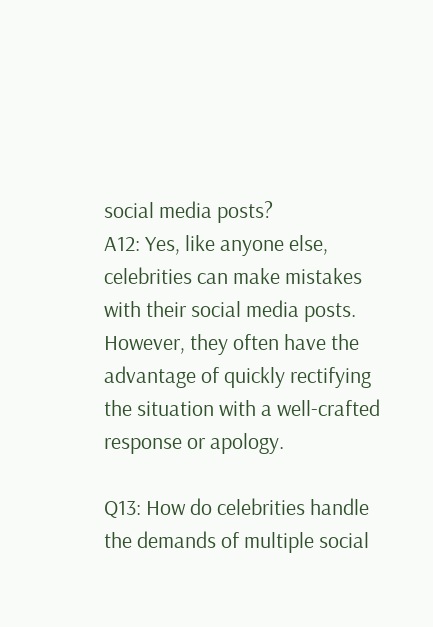social media posts?
A12: Yes, like anyone else, celebrities can make mistakes with their social media posts. However, they often have the advantage of quickly rectifying the situation with a well-crafted response or apology.

Q13: How do celebrities handle the demands of multiple social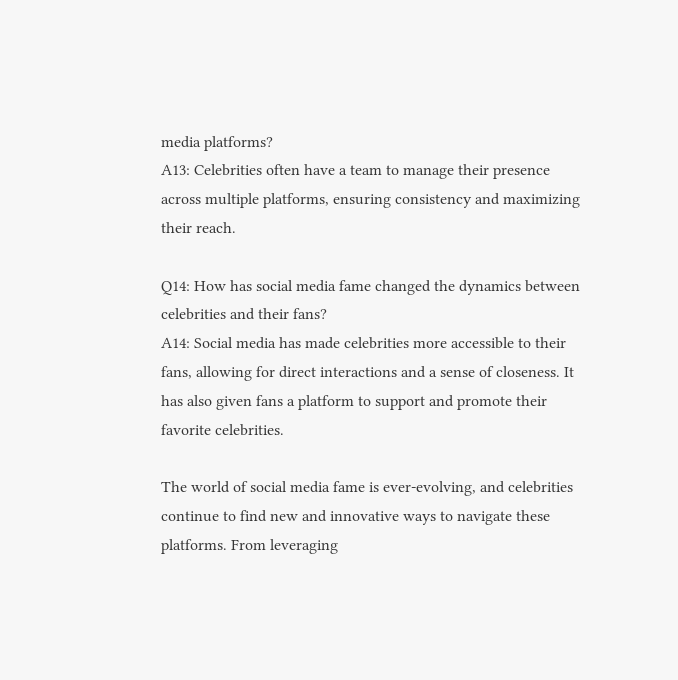media platforms?
A13: Celebrities often have a team to manage their presence across multiple platforms, ensuring consistency and maximizing their reach.

Q14: How has social media fame changed the dynamics between celebrities and their fans?
A14: Social media has made celebrities more accessible to their fans, allowing for direct interactions and a sense of closeness. It has also given fans a platform to support and promote their favorite celebrities.

The world of social media fame is ever-evolving, and celebrities continue to find new and innovative ways to navigate these platforms. From leveraging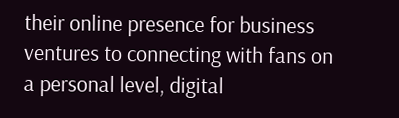their online presence for business ventures to connecting with fans on a personal level, digital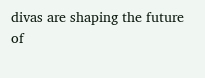divas are shaping the future of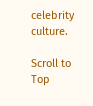celebrity culture.

Scroll to Top